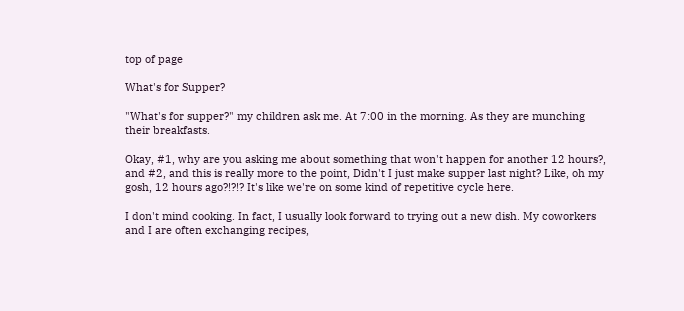top of page

What's for Supper?

"What's for supper?" my children ask me. At 7:00 in the morning. As they are munching their breakfasts.

Okay, #1, why are you asking me about something that won't happen for another 12 hours?, and #2, and this is really more to the point, Didn't I just make supper last night? Like, oh my gosh, 12 hours ago?!?!? It's like we're on some kind of repetitive cycle here.

I don't mind cooking. In fact, I usually look forward to trying out a new dish. My coworkers and I are often exchanging recipes,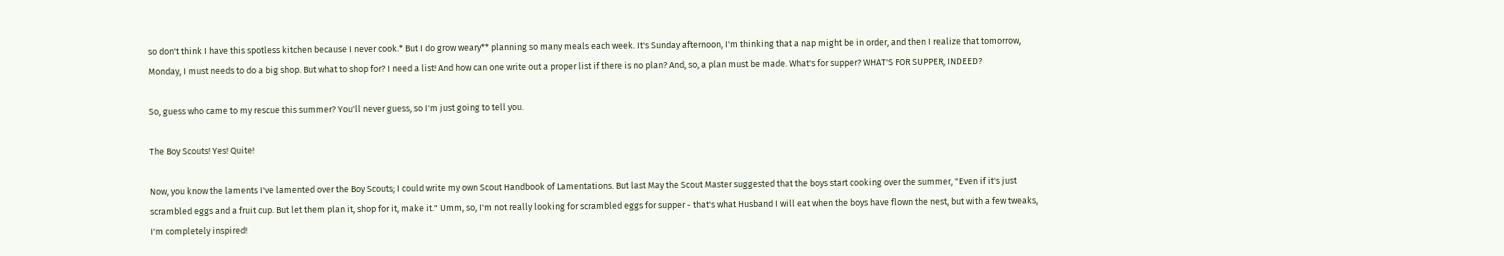so don't think I have this spotless kitchen because I never cook.* But I do grow weary** planning so many meals each week. It's Sunday afternoon, I'm thinking that a nap might be in order, and then I realize that tomorrow, Monday, I must needs to do a big shop. But what to shop for? I need a list! And how can one write out a proper list if there is no plan? And, so, a plan must be made. What's for supper? WHAT'S FOR SUPPER, INDEED?

So, guess who came to my rescue this summer? You'll never guess, so I'm just going to tell you.

The Boy Scouts! Yes! Quite!

Now, you know the laments I've lamented over the Boy Scouts; I could write my own Scout Handbook of Lamentations. But last May the Scout Master suggested that the boys start cooking over the summer, "Even if it's just scrambled eggs and a fruit cup. But let them plan it, shop for it, make it." Umm, so, I'm not really looking for scrambled eggs for supper - that's what Husband I will eat when the boys have flown the nest, but with a few tweaks, I'm completely inspired!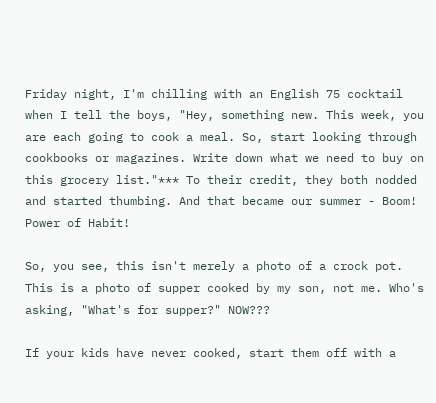Friday night, I'm chilling with an English 75 cocktail when I tell the boys, "Hey, something new. This week, you are each going to cook a meal. So, start looking through cookbooks or magazines. Write down what we need to buy on this grocery list."*** To their credit, they both nodded and started thumbing. And that became our summer - Boom! Power of Habit!

So, you see, this isn't merely a photo of a crock pot. This is a photo of supper cooked by my son, not me. Who's asking, "What's for supper?" NOW???

If your kids have never cooked, start them off with a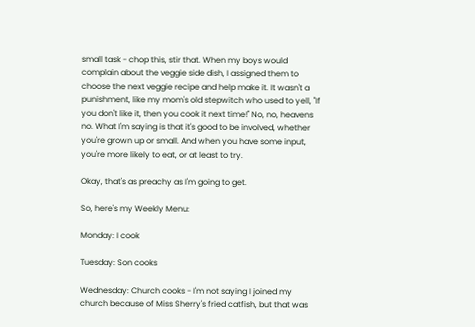small task - chop this, stir that. When my boys would complain about the veggie side dish, I assigned them to choose the next veggie recipe and help make it. It wasn't a punishment, like my mom's old stepwitch who used to yell, "If you don't like it, then you cook it next time!" No, no, heavens no. What I'm saying is that it's good to be involved, whether you're grown up or small. And when you have some input, you're more likely to eat, or at least to try.

Okay, that's as preachy as I'm going to get.

So, here's my Weekly Menu:

Monday: I cook

Tuesday: Son cooks

Wednesday: Church cooks - I'm not saying I joined my church because of Miss Sherry's fried catfish, but that was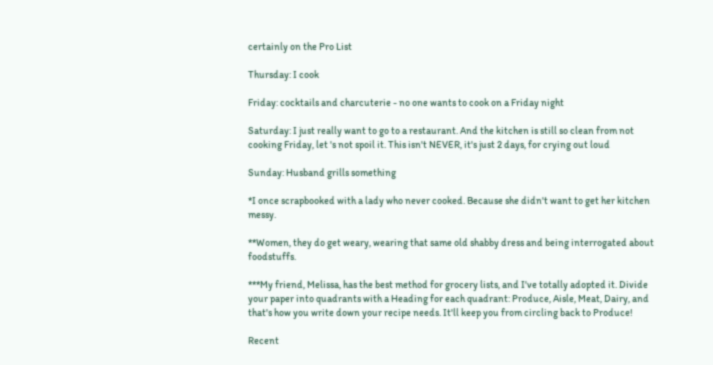certainly on the Pro List

Thursday: I cook

Friday: cocktails and charcuterie - no one wants to cook on a Friday night

Saturday: I just really want to go to a restaurant. And the kitchen is still so clean from not cooking Friday, let 's not spoil it. This isn't NEVER, it's just 2 days, for crying out loud

Sunday: Husband grills something

*I once scrapbooked with a lady who never cooked. Because she didn't want to get her kitchen messy.

**Women, they do get weary, wearing that same old shabby dress and being interrogated about foodstuffs.

***My friend, Melissa, has the best method for grocery lists, and I've totally adopted it. Divide your paper into quadrants with a Heading for each quadrant: Produce, Aisle, Meat, Dairy, and that's how you write down your recipe needs. It'll keep you from circling back to Produce!

Recent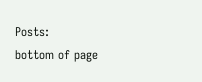Posts:
bottom of page